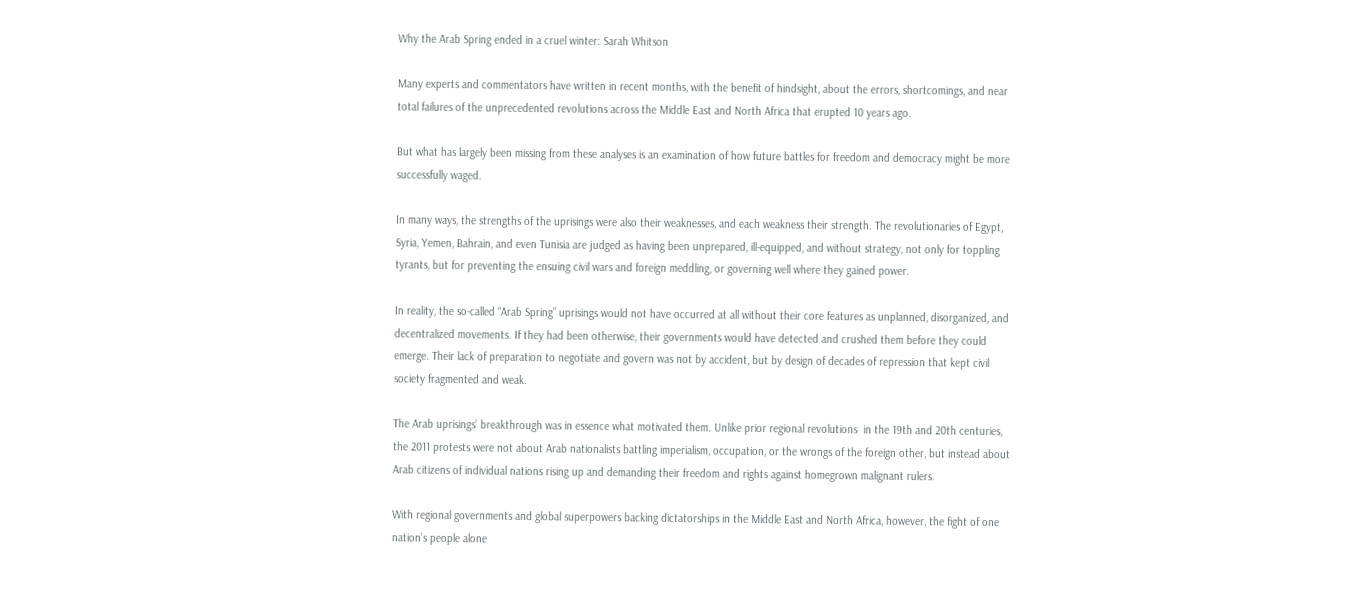Why the Arab Spring ended in a cruel winter: Sarah Whitson

Many experts and commentators have written in recent months, with the benefit of hindsight, about the errors, shortcomings, and near total failures of the unprecedented revolutions across the Middle East and North Africa that erupted 10 years ago.

But what has largely been missing from these analyses is an examination of how future battles for freedom and democracy might be more successfully waged.

In many ways, the strengths of the uprisings were also their weaknesses, and each weakness their strength. The revolutionaries of Egypt, Syria, Yemen, Bahrain, and even Tunisia are judged as having been unprepared, ill-equipped, and without strategy, not only for toppling tyrants, but for preventing the ensuing civil wars and foreign meddling, or governing well where they gained power.

In reality, the so-called “Arab Spring” uprisings would not have occurred at all without their core features as unplanned, disorganized, and decentralized movements. If they had been otherwise, their governments would have detected and crushed them before they could emerge. Their lack of preparation to negotiate and govern was not by accident, but by design of decades of repression that kept civil society fragmented and weak.

The Arab uprisings’ breakthrough was in essence what motivated them. Unlike prior regional revolutions  in the 19th and 20th centuries, the 2011 protests were not about Arab nationalists battling imperialism, occupation, or the wrongs of the foreign other, but instead about Arab citizens of individual nations rising up and demanding their freedom and rights against homegrown malignant rulers.

With regional governments and global superpowers backing dictatorships in the Middle East and North Africa, however, the fight of one nation’s people alone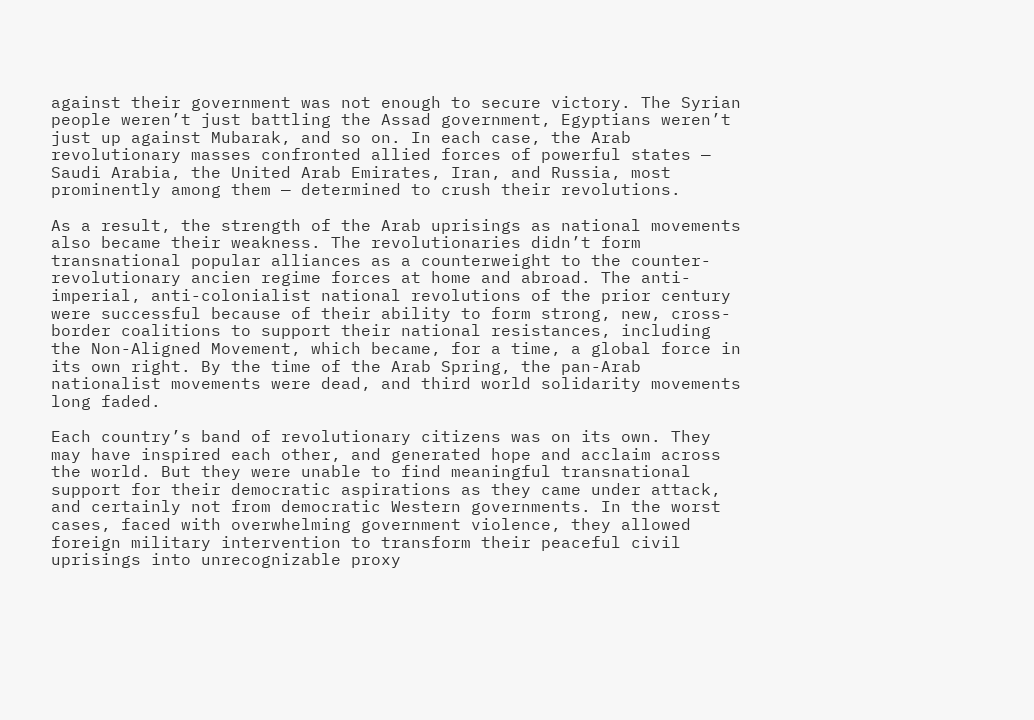against their government was not enough to secure victory. The Syrian people weren’t just battling the Assad government, Egyptians weren’t just up against Mubarak, and so on. In each case, the Arab revolutionary masses confronted allied forces of powerful states — Saudi Arabia, the United Arab Emirates, Iran, and Russia, most prominently among them — determined to crush their revolutions.

As a result, the strength of the Arab uprisings as national movements also became their weakness. The revolutionaries didn’t form transnational popular alliances as a counterweight to the counter-revolutionary ancien regime forces at home and abroad. The anti-imperial, anti-colonialist national revolutions of the prior century were successful because of their ability to form strong, new, cross-border coalitions to support their national resistances, including the Non-Aligned Movement, which became, for a time, a global force in its own right. By the time of the Arab Spring, the pan-Arab nationalist movements were dead, and third world solidarity movements long faded.

Each country’s band of revolutionary citizens was on its own. They may have inspired each other, and generated hope and acclaim across the world. But they were unable to find meaningful transnational support for their democratic aspirations as they came under attack, and certainly not from democratic Western governments. In the worst cases, faced with overwhelming government violence, they allowed foreign military intervention to transform their peaceful civil uprisings into unrecognizable proxy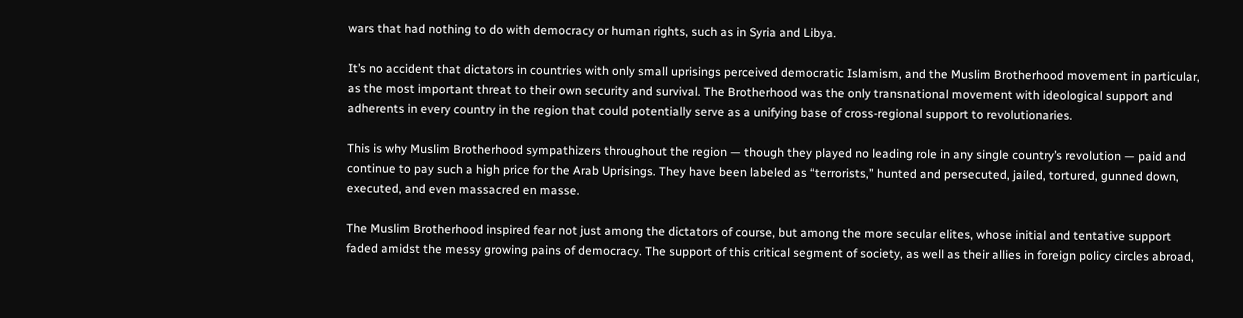wars that had nothing to do with democracy or human rights, such as in Syria and Libya.

It’s no accident that dictators in countries with only small uprisings perceived democratic Islamism, and the Muslim Brotherhood movement in particular, as the most important threat to their own security and survival. The Brotherhood was the only transnational movement with ideological support and adherents in every country in the region that could potentially serve as a unifying base of cross-regional support to revolutionaries.

This is why Muslim Brotherhood sympathizers throughout the region — though they played no leading role in any single country’s revolution — paid and continue to pay such a high price for the Arab Uprisings. They have been labeled as “terrorists,” hunted and persecuted, jailed, tortured, gunned down, executed, and even massacred en masse.

The Muslim Brotherhood inspired fear not just among the dictators of course, but among the more secular elites, whose initial and tentative support faded amidst the messy growing pains of democracy. The support of this critical segment of society, as well as their allies in foreign policy circles abroad,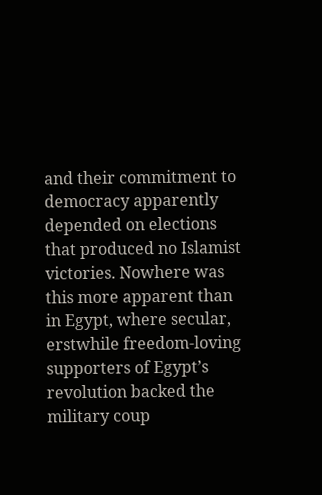and their commitment to democracy apparently depended on elections that produced no Islamist victories. Nowhere was this more apparent than in Egypt, where secular, erstwhile freedom-loving supporters of Egypt’s revolution backed the military coup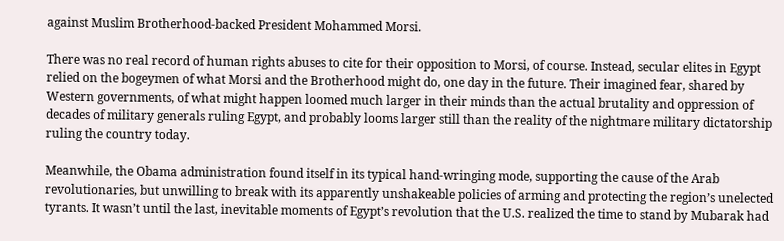against Muslim Brotherhood-backed President Mohammed Morsi.

There was no real record of human rights abuses to cite for their opposition to Morsi, of course. Instead, secular elites in Egypt relied on the bogeymen of what Morsi and the Brotherhood might do, one day in the future. Their imagined fear, shared by Western governments, of what might happen loomed much larger in their minds than the actual brutality and oppression of decades of military generals ruling Egypt, and probably looms larger still than the reality of the nightmare military dictatorship ruling the country today.

Meanwhile, the Obama administration found itself in its typical hand-wringing mode, supporting the cause of the Arab revolutionaries, but unwilling to break with its apparently unshakeable policies of arming and protecting the region’s unelected tyrants. It wasn’t until the last, inevitable moments of Egypt’s revolution that the U.S. realized the time to stand by Mubarak had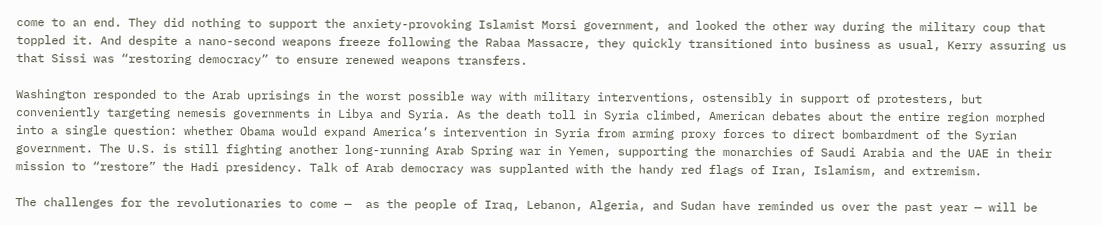come to an end. They did nothing to support the anxiety-provoking Islamist Morsi government, and looked the other way during the military coup that toppled it. And despite a nano-second weapons freeze following the Rabaa Massacre, they quickly transitioned into business as usual, Kerry assuring us that Sissi was “restoring democracy” to ensure renewed weapons transfers.

Washington responded to the Arab uprisings in the worst possible way with military interventions, ostensibly in support of protesters, but conveniently targeting nemesis governments in Libya and Syria. As the death toll in Syria climbed, American debates about the entire region morphed into a single question: whether Obama would expand America’s intervention in Syria from arming proxy forces to direct bombardment of the Syrian government. The U.S. is still fighting another long-running Arab Spring war in Yemen, supporting the monarchies of Saudi Arabia and the UAE in their mission to “restore” the Hadi presidency. Talk of Arab democracy was supplanted with the handy red flags of Iran, Islamism, and extremism.

The challenges for the revolutionaries to come —  as the people of Iraq, Lebanon, Algeria, and Sudan have reminded us over the past year — will be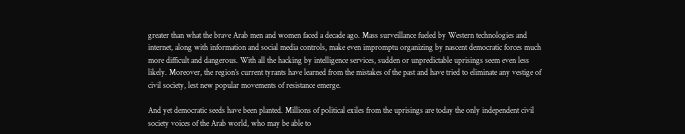greater than what the brave Arab men and women faced a decade ago. Mass surveillance fueled by Western technologies and internet, along with information and social media controls, make even impromptu organizing by nascent democratic forces much more difficult and dangerous. With all the hacking by intelligence services, sudden or unpredictable uprisings seem even less likely. Moreover, the region’s current tyrants have learned from the mistakes of the past and have tried to eliminate any vestige of civil society, lest new popular movements of resistance emerge.

And yet democratic seeds have been planted. Millions of political exiles from the uprisings are today the only independent civil society voices of the Arab world, who may be able to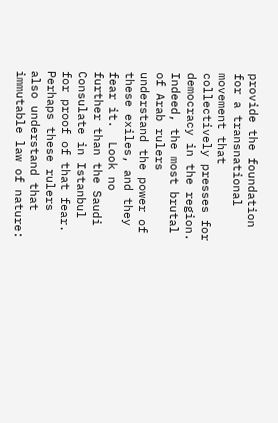provide the foundation for a transnational movement that collectively presses for democracy in the region. Indeed, the most brutal of Arab rulers understand the power of these exiles, and they fear it.  Look no further than the Saudi Consulate in Istanbul for proof of that fear. Perhaps these rulers also understand that immutable law of nature: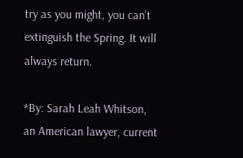try as you might, you can’t extinguish the Spring. It will always return.

*By: Sarah Leah Whitson, an American lawyer, current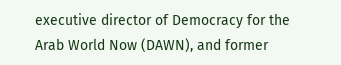executive director of Democracy for the Arab World Now (DAWN), and former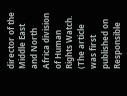director of the Middle East and North Africa division of Human Rights Watch. (The article was first published on Responsible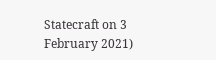Statecraft on 3 February 2021)